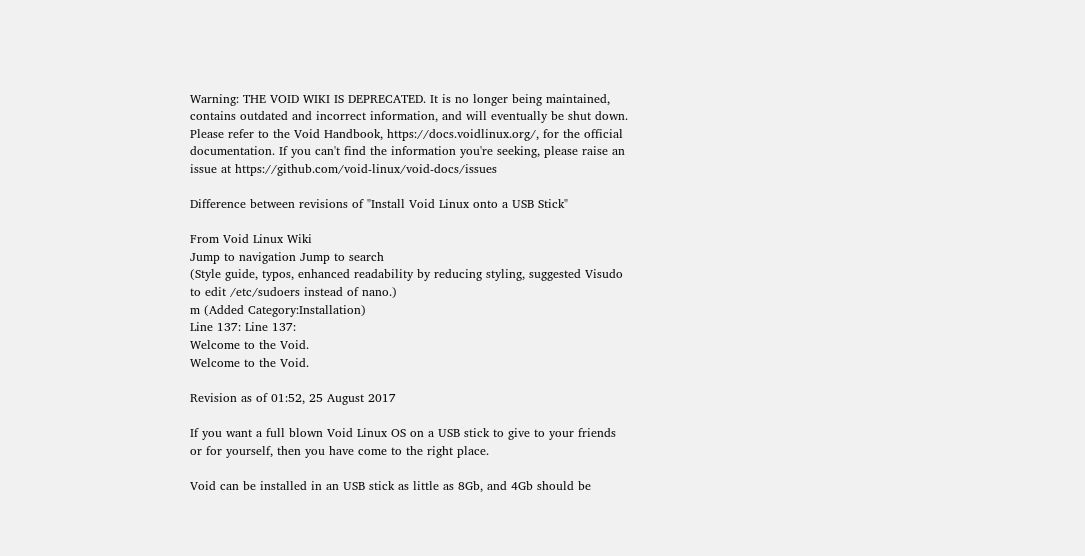Warning: THE VOID WIKI IS DEPRECATED. It is no longer being maintained, contains outdated and incorrect information, and will eventually be shut down. Please refer to the Void Handbook, https://docs.voidlinux.org/, for the official documentation. If you can't find the information you're seeking, please raise an issue at https://github.com/void-linux/void-docs/issues

Difference between revisions of "Install Void Linux onto a USB Stick"

From Void Linux Wiki
Jump to navigation Jump to search
(Style guide, typos, enhanced readability by reducing styling, suggested Visudo to edit /etc/sudoers instead of nano.)
m (Added Category:Installation)
Line 137: Line 137:
Welcome to the Void.
Welcome to the Void.

Revision as of 01:52, 25 August 2017

If you want a full blown Void Linux OS on a USB stick to give to your friends or for yourself, then you have come to the right place.

Void can be installed in an USB stick as little as 8Gb, and 4Gb should be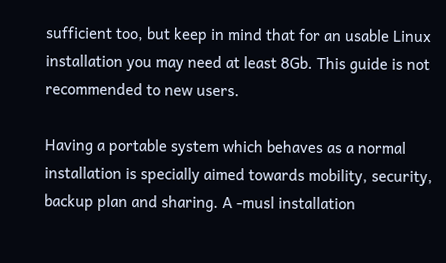sufficient too, but keep in mind that for an usable Linux installation you may need at least 8Gb. This guide is not recommended to new users.

Having a portable system which behaves as a normal installation is specially aimed towards mobility, security, backup plan and sharing. A -musl installation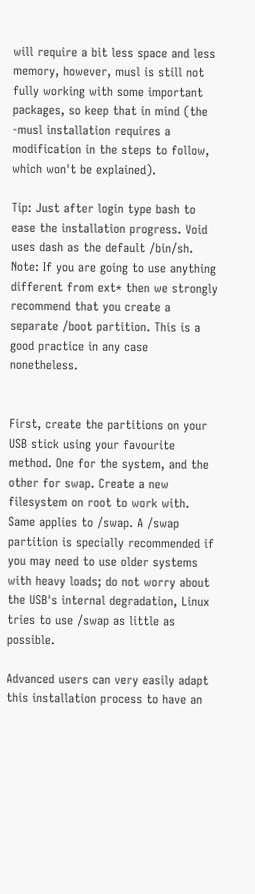will require a bit less space and less memory, however, musl is still not fully working with some important packages, so keep that in mind (the -musl installation requires a modification in the steps to follow, which won't be explained).

Tip: Just after login type bash to ease the installation progress. Void uses dash as the default /bin/sh.
Note: If you are going to use anything different from ext* then we strongly recommend that you create a separate /boot partition. This is a good practice in any case nonetheless.


First, create the partitions on your USB stick using your favourite method. One for the system, and the other for swap. Create a new filesystem on root to work with. Same applies to /swap. A /swap partition is specially recommended if you may need to use older systems with heavy loads; do not worry about the USB's internal degradation, Linux tries to use /swap as little as possible.

Advanced users can very easily adapt this installation process to have an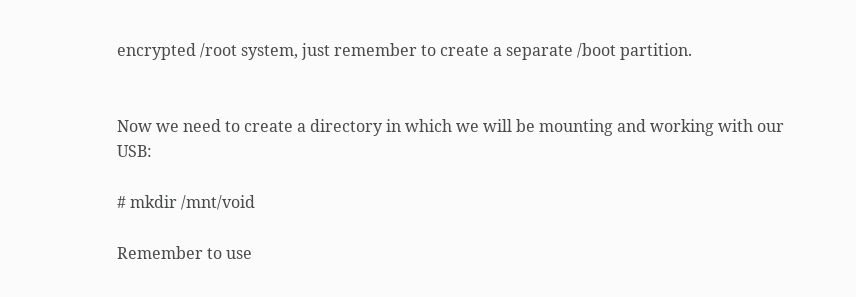encrypted /root system, just remember to create a separate /boot partition.


Now we need to create a directory in which we will be mounting and working with our USB:

# mkdir /mnt/void

Remember to use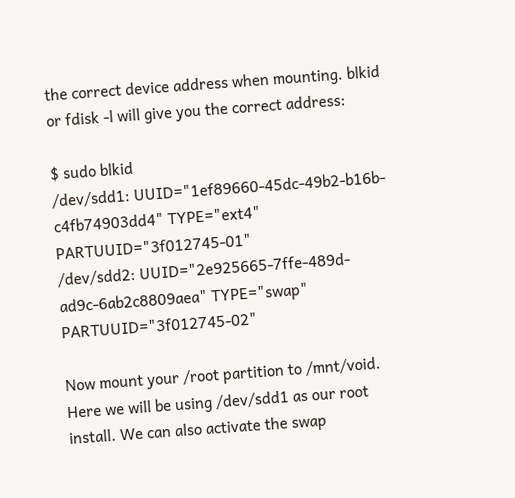the correct device address when mounting. blkid or fdisk -l will give you the correct address:

$ sudo blkid
/dev/sdd1: UUID="1ef89660-45dc-49b2-b16b-c4fb74903dd4" TYPE="ext4" PARTUUID="3f012745-01"
/dev/sdd2: UUID="2e925665-7ffe-489d-ad9c-6ab2c8809aea" TYPE="swap" PARTUUID="3f012745-02"

Now mount your /root partition to /mnt/void. Here we will be using /dev/sdd1 as our root install. We can also activate the swap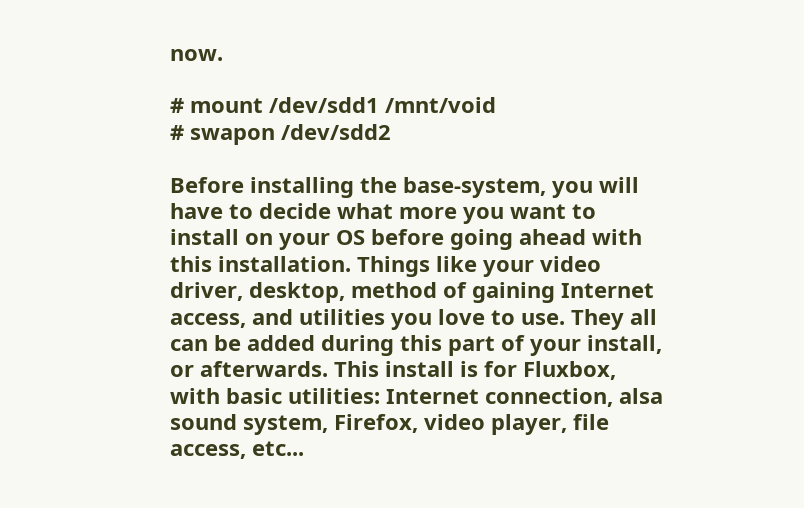now.

# mount /dev/sdd1 /mnt/void
# swapon /dev/sdd2

Before installing the base-system, you will have to decide what more you want to install on your OS before going ahead with this installation. Things like your video driver, desktop, method of gaining Internet access, and utilities you love to use. They all can be added during this part of your install, or afterwards. This install is for Fluxbox, with basic utilities: Internet connection, alsa sound system, Firefox, video player, file access, etc...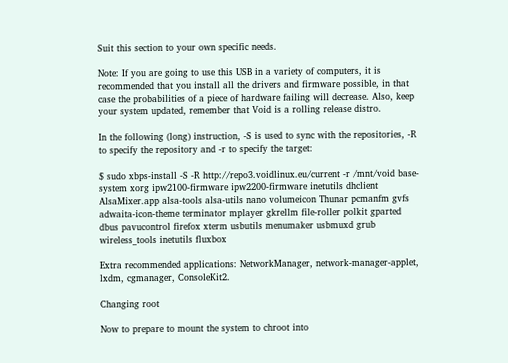Suit this section to your own specific needs.

Note: If you are going to use this USB in a variety of computers, it is recommended that you install all the drivers and firmware possible, in that case the probabilities of a piece of hardware failing will decrease. Also, keep your system updated, remember that Void is a rolling release distro.

In the following (long) instruction, -S is used to sync with the repositories, -R to specify the repository and -r to specify the target:

$ sudo xbps-install -S -R http://repo3.voidlinux.eu/current -r /mnt/void base-system xorg ipw2100-firmware ipw2200-firmware inetutils dhclient AlsaMixer.app alsa-tools alsa-utils nano volumeicon Thunar pcmanfm gvfs adwaita-icon-theme terminator mplayer gkrellm file-roller polkit gparted dbus pavucontrol firefox xterm usbutils menumaker usbmuxd grub wireless_tools inetutils fluxbox

Extra recommended applications: NetworkManager, network-manager-applet, lxdm, cgmanager, ConsoleKit2.

Changing root

Now to prepare to mount the system to chroot into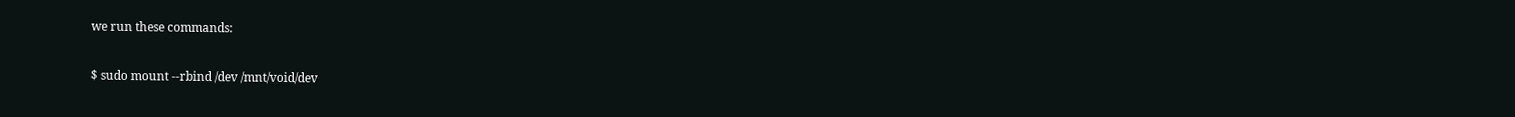we run these commands:

$ sudo mount --rbind /dev /mnt/void/dev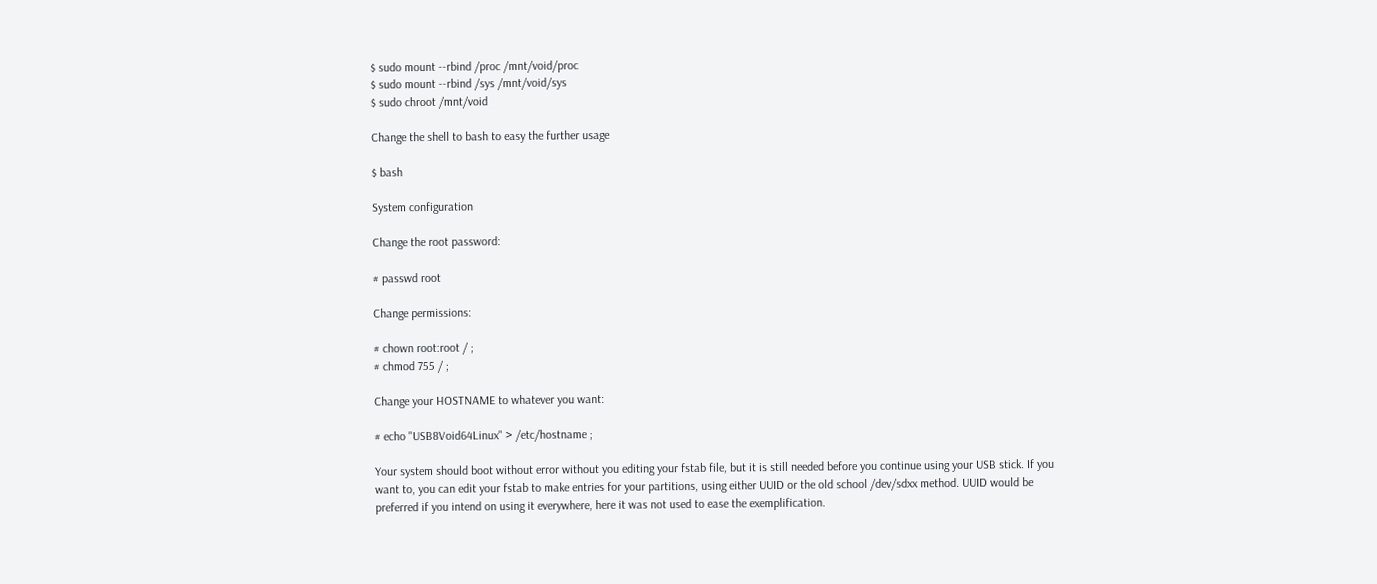$ sudo mount --rbind /proc /mnt/void/proc
$ sudo mount --rbind /sys /mnt/void/sys
$ sudo chroot /mnt/void

Change the shell to bash to easy the further usage

$ bash

System configuration

Change the root password:

# passwd root

Change permissions:

# chown root:root / ;
# chmod 755 / ;

Change your HOSTNAME to whatever you want:

# echo "USB8Void64Linux" > /etc/hostname ;

Your system should boot without error without you editing your fstab file, but it is still needed before you continue using your USB stick. If you want to, you can edit your fstab to make entries for your partitions, using either UUID or the old school /dev/sdxx method. UUID would be preferred if you intend on using it everywhere, here it was not used to ease the exemplification.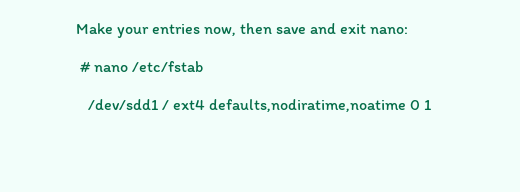Make your entries now, then save and exit nano:

 # nano /etc/fstab

   /dev/sdd1 / ext4 defaults,nodiratime,noatime 0 1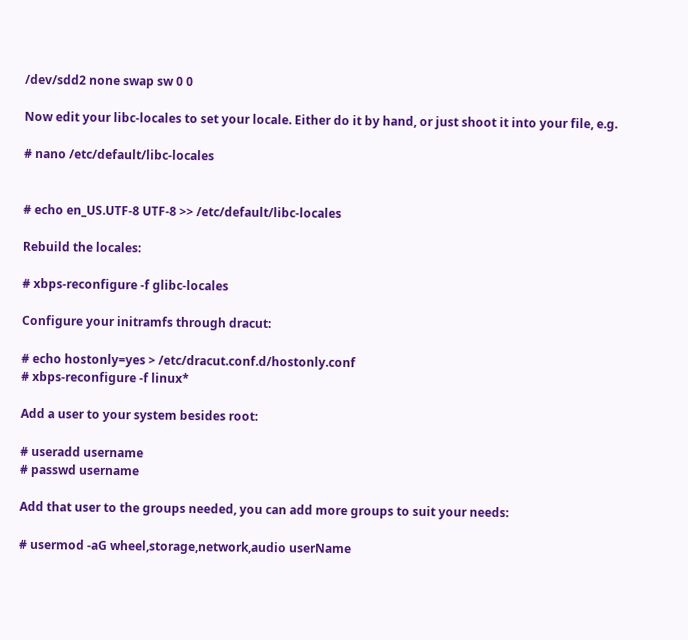/dev/sdd2 none swap sw 0 0

Now edit your libc-locales to set your locale. Either do it by hand, or just shoot it into your file, e.g.

# nano /etc/default/libc-locales


# echo en_US.UTF-8 UTF-8 >> /etc/default/libc-locales

Rebuild the locales:

# xbps-reconfigure -f glibc-locales

Configure your initramfs through dracut:

# echo hostonly=yes > /etc/dracut.conf.d/hostonly.conf
# xbps-reconfigure -f linux*

Add a user to your system besides root:

# useradd username
# passwd username

Add that user to the groups needed, you can add more groups to suit your needs:

# usermod -aG wheel,storage,network,audio userName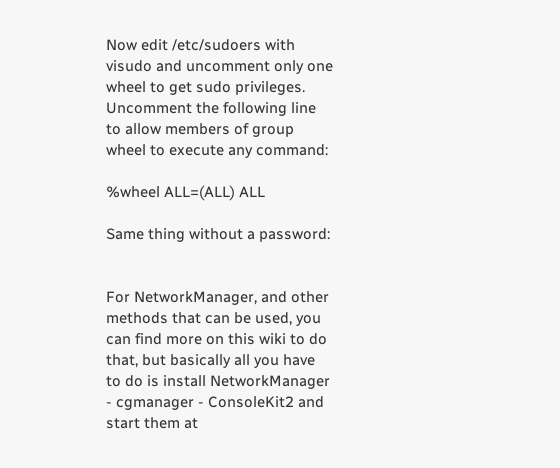Now edit /etc/sudoers with visudo and uncomment only one wheel to get sudo privileges. Uncomment the following line to allow members of group wheel to execute any command:

%wheel ALL=(ALL) ALL

Same thing without a password:


For NetworkManager, and other methods that can be used, you can find more on this wiki to do that, but basically all you have to do is install NetworkManager - cgmanager - ConsoleKit2 and start them at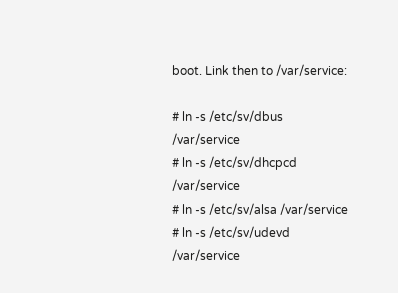boot. Link then to /var/service:

# ln -s /etc/sv/dbus /var/service
# ln -s /etc/sv/dhcpcd /var/service
# ln -s /etc/sv/alsa /var/service
# ln -s /etc/sv/udevd /var/service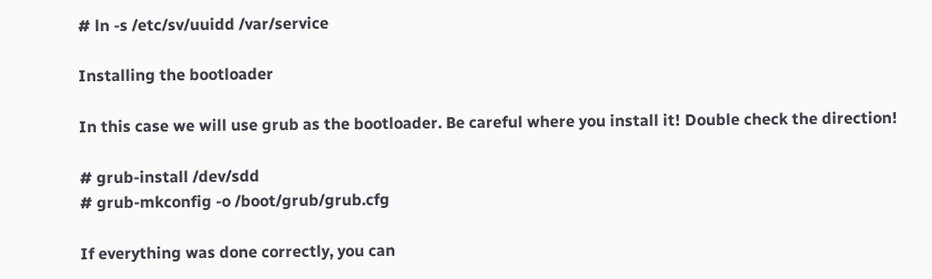# ln -s /etc/sv/uuidd /var/service

Installing the bootloader

In this case we will use grub as the bootloader. Be careful where you install it! Double check the direction!

# grub-install /dev/sdd
# grub-mkconfig -o /boot/grub/grub.cfg

If everything was done correctly, you can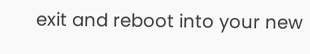exit and reboot into your new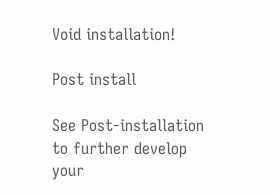Void installation!

Post install

See Post-installation to further develop your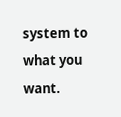system to what you want.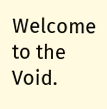Welcome to the Void.